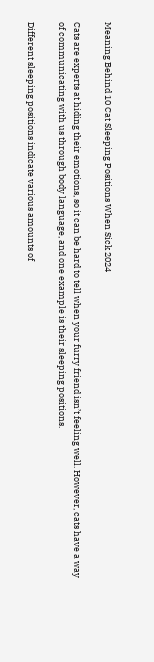Meaning Behind 10 Cat Sleeping Positions When Sick 2024

Cats are experts at hiding their emotions, so it can be hard to tell when your furry friend isn’t feeling well. However, cats have a way of communicating with us through body language, and one example is their sleeping positions.

Different sleeping positions indicate various amounts of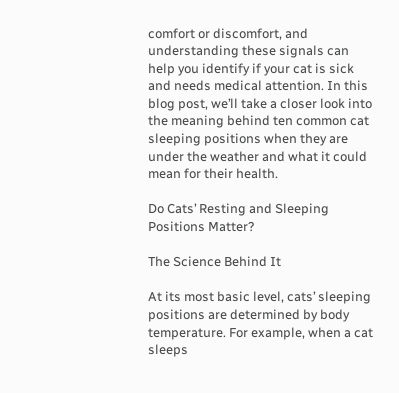comfort or discomfort, and understanding these signals can help you identify if your cat is sick and needs medical attention. In this blog post, we’ll take a closer look into the meaning behind ten common cat sleeping positions when they are under the weather and what it could mean for their health.

Do Cats’ Resting and Sleeping Positions Matter?

The Science Behind It

At its most basic level, cats’ sleeping positions are determined by body temperature. For example, when a cat sleeps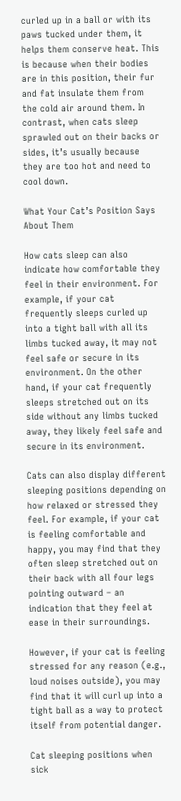curled up in a ball or with its paws tucked under them, it helps them conserve heat. This is because when their bodies are in this position, their fur and fat insulate them from the cold air around them. In contrast, when cats sleep sprawled out on their backs or sides, it’s usually because they are too hot and need to cool down.

What Your Cat’s Position Says About Them

How cats sleep can also indicate how comfortable they feel in their environment. For example, if your cat frequently sleeps curled up into a tight ball with all its limbs tucked away, it may not feel safe or secure in its environment. On the other hand, if your cat frequently sleeps stretched out on its side without any limbs tucked away, they likely feel safe and secure in its environment.

Cats can also display different sleeping positions depending on how relaxed or stressed they feel. For example, if your cat is feeling comfortable and happy, you may find that they often sleep stretched out on their back with all four legs pointing outward – an indication that they feel at ease in their surroundings.

However, if your cat is feeling stressed for any reason (e.g., loud noises outside), you may find that it will curl up into a tight ball as a way to protect itself from potential danger.

Cat sleeping positions when sick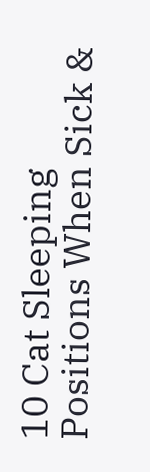10 Cat Sleeping Positions When Sick &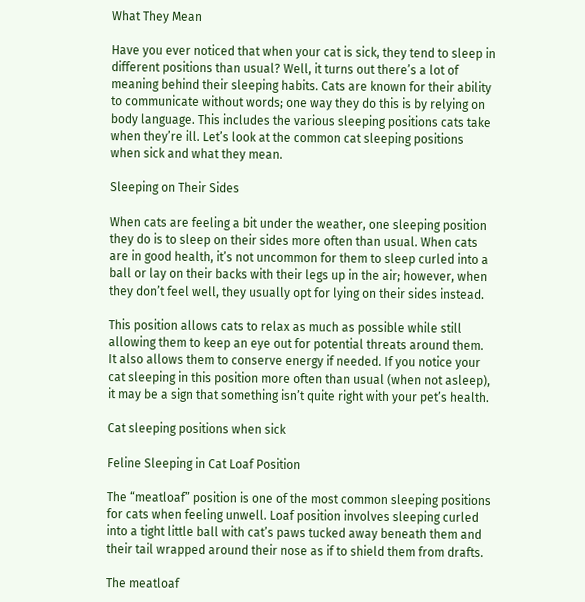What They Mean

Have you ever noticed that when your cat is sick, they tend to sleep in different positions than usual? Well, it turns out there’s a lot of meaning behind their sleeping habits. Cats are known for their ability to communicate without words; one way they do this is by relying on body language. This includes the various sleeping positions cats take when they’re ill. Let’s look at the common cat sleeping positions when sick and what they mean.

Sleeping on Their Sides

When cats are feeling a bit under the weather, one sleeping position they do is to sleep on their sides more often than usual. When cats are in good health, it’s not uncommon for them to sleep curled into a ball or lay on their backs with their legs up in the air; however, when they don’t feel well, they usually opt for lying on their sides instead.

This position allows cats to relax as much as possible while still allowing them to keep an eye out for potential threats around them. It also allows them to conserve energy if needed. If you notice your cat sleeping in this position more often than usual (when not asleep), it may be a sign that something isn’t quite right with your pet’s health.

Cat sleeping positions when sick

Feline Sleeping in Cat Loaf Position

The “meatloaf” position is one of the most common sleeping positions for cats when feeling unwell. Loaf position involves sleeping curled into a tight little ball with cat’s paws tucked away beneath them and their tail wrapped around their nose as if to shield them from drafts.

The meatloaf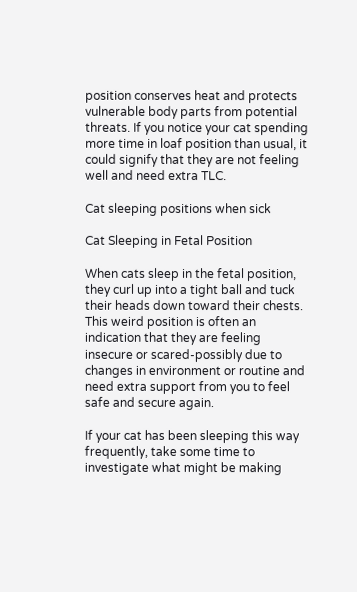position conserves heat and protects vulnerable body parts from potential threats. If you notice your cat spending more time in loaf position than usual, it could signify that they are not feeling well and need extra TLC.

Cat sleeping positions when sick

Cat Sleeping in Fetal Position

When cats sleep in the fetal position, they curl up into a tight ball and tuck their heads down toward their chests. This weird position is often an indication that they are feeling insecure or scared-possibly due to changes in environment or routine and need extra support from you to feel safe and secure again.

If your cat has been sleeping this way frequently, take some time to investigate what might be making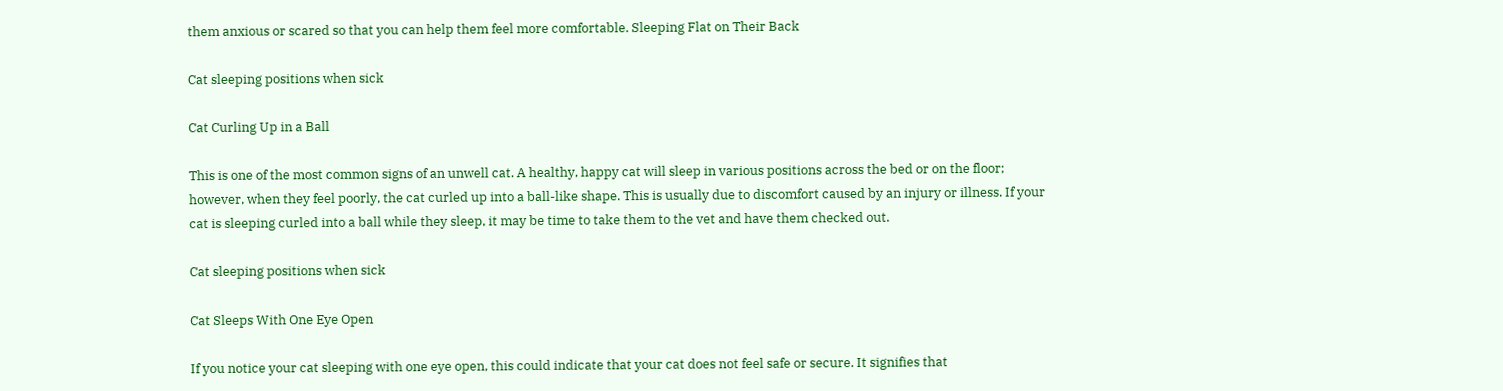them anxious or scared so that you can help them feel more comfortable. Sleeping Flat on Their Back

Cat sleeping positions when sick

Cat Curling Up in a Ball

This is one of the most common signs of an unwell cat. A healthy, happy cat will sleep in various positions across the bed or on the floor; however, when they feel poorly, the cat curled up into a ball-like shape. This is usually due to discomfort caused by an injury or illness. If your cat is sleeping curled into a ball while they sleep, it may be time to take them to the vet and have them checked out.

Cat sleeping positions when sick

Cat Sleeps With One Eye Open

If you notice your cat sleeping with one eye open, this could indicate that your cat does not feel safe or secure. It signifies that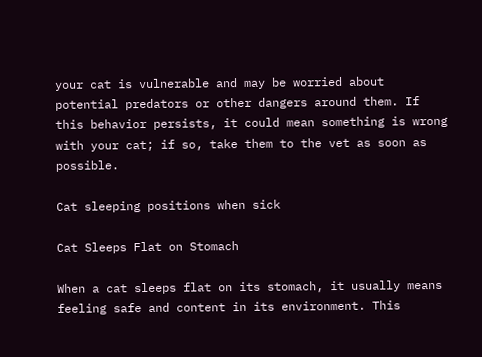your cat is vulnerable and may be worried about potential predators or other dangers around them. If this behavior persists, it could mean something is wrong with your cat; if so, take them to the vet as soon as possible.

Cat sleeping positions when sick

Cat Sleeps Flat on Stomach

When a cat sleeps flat on its stomach, it usually means feeling safe and content in its environment. This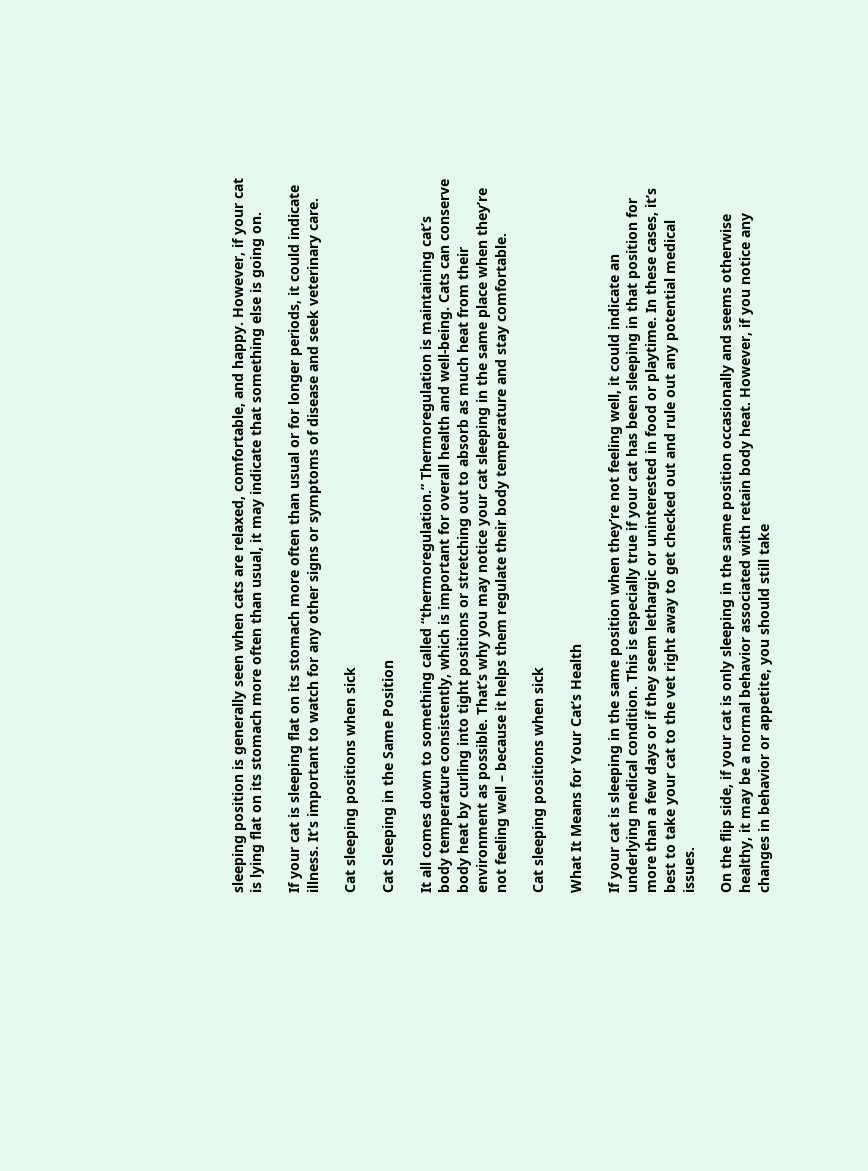sleeping position is generally seen when cats are relaxed, comfortable, and happy. However, if your cat is lying flat on its stomach more often than usual, it may indicate that something else is going on.

If your cat is sleeping flat on its stomach more often than usual or for longer periods, it could indicate illness. It’s important to watch for any other signs or symptoms of disease and seek veterinary care.

Cat sleeping positions when sick

Cat Sleeping in the Same Position

It all comes down to something called “thermoregulation.” Thermoregulation is maintaining cat’s body temperature consistently, which is important for overall health and well-being. Cats can conserve body heat by curling into tight positions or stretching out to absorb as much heat from their environment as possible. That’s why you may notice your cat sleeping in the same place when they’re not feeling well – because it helps them regulate their body temperature and stay comfortable.

Cat sleeping positions when sick

What It Means for Your Cat’s Health

If your cat is sleeping in the same position when they’re not feeling well, it could indicate an underlying medical condition. This is especially true if your cat has been sleeping in that position for more than a few days or if they seem lethargic or uninterested in food or playtime. In these cases, it’s best to take your cat to the vet right away to get checked out and rule out any potential medical issues.

On the flip side, if your cat is only sleeping in the same position occasionally and seems otherwise healthy, it may be a normal behavior associated with retain body heat. However, if you notice any changes in behavior or appetite, you should still take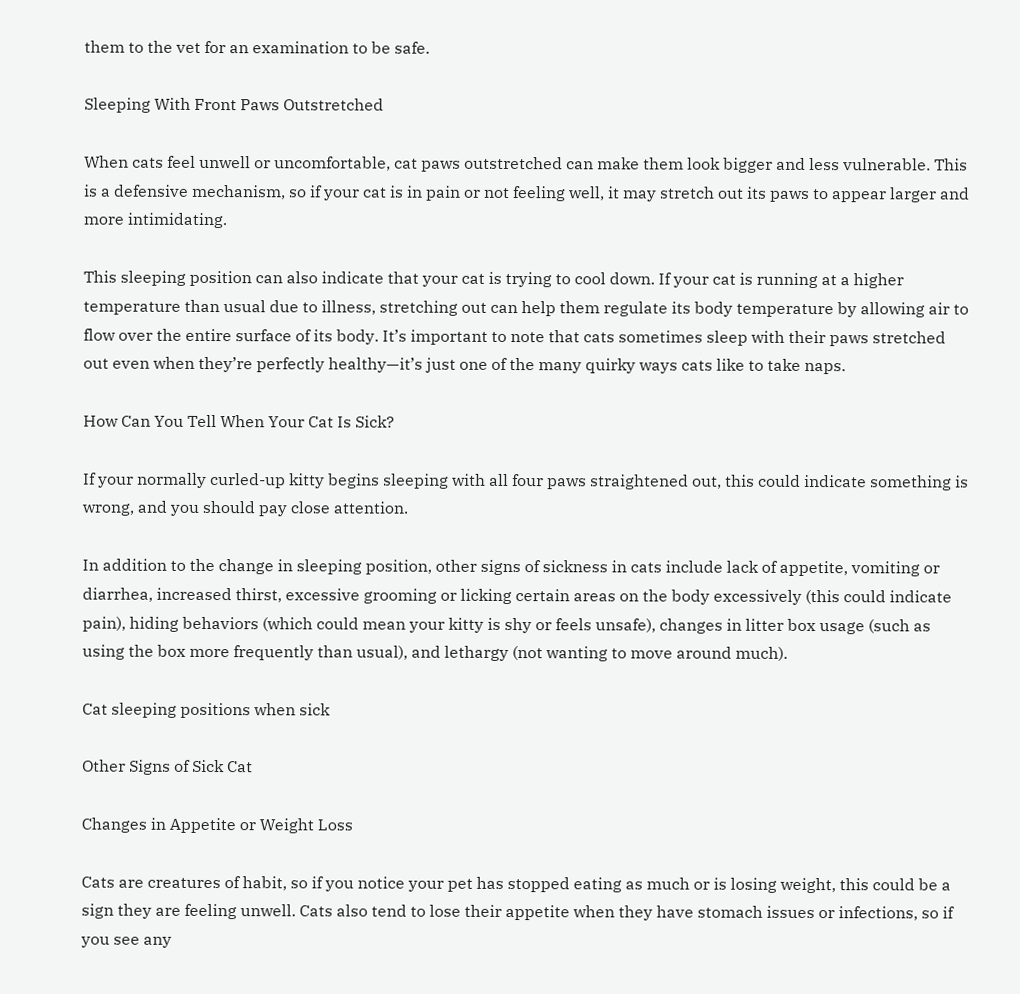them to the vet for an examination to be safe.

Sleeping With Front Paws Outstretched

When cats feel unwell or uncomfortable, cat paws outstretched can make them look bigger and less vulnerable. This is a defensive mechanism, so if your cat is in pain or not feeling well, it may stretch out its paws to appear larger and more intimidating.

This sleeping position can also indicate that your cat is trying to cool down. If your cat is running at a higher temperature than usual due to illness, stretching out can help them regulate its body temperature by allowing air to flow over the entire surface of its body. It’s important to note that cats sometimes sleep with their paws stretched out even when they’re perfectly healthy—it’s just one of the many quirky ways cats like to take naps.

How Can You Tell When Your Cat Is Sick?

If your normally curled-up kitty begins sleeping with all four paws straightened out, this could indicate something is wrong, and you should pay close attention.

In addition to the change in sleeping position, other signs of sickness in cats include lack of appetite, vomiting or diarrhea, increased thirst, excessive grooming or licking certain areas on the body excessively (this could indicate pain), hiding behaviors (which could mean your kitty is shy or feels unsafe), changes in litter box usage (such as using the box more frequently than usual), and lethargy (not wanting to move around much).

Cat sleeping positions when sick

Other Signs of Sick Cat

Changes in Appetite or Weight Loss

Cats are creatures of habit, so if you notice your pet has stopped eating as much or is losing weight, this could be a sign they are feeling unwell. Cats also tend to lose their appetite when they have stomach issues or infections, so if you see any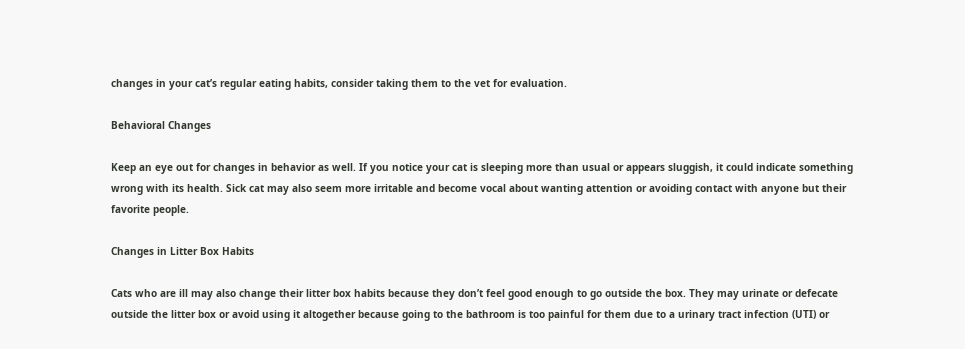changes in your cat’s regular eating habits, consider taking them to the vet for evaluation.

Behavioral Changes

Keep an eye out for changes in behavior as well. If you notice your cat is sleeping more than usual or appears sluggish, it could indicate something wrong with its health. Sick cat may also seem more irritable and become vocal about wanting attention or avoiding contact with anyone but their favorite people.

Changes in Litter Box Habits

Cats who are ill may also change their litter box habits because they don’t feel good enough to go outside the box. They may urinate or defecate outside the litter box or avoid using it altogether because going to the bathroom is too painful for them due to a urinary tract infection (UTI) or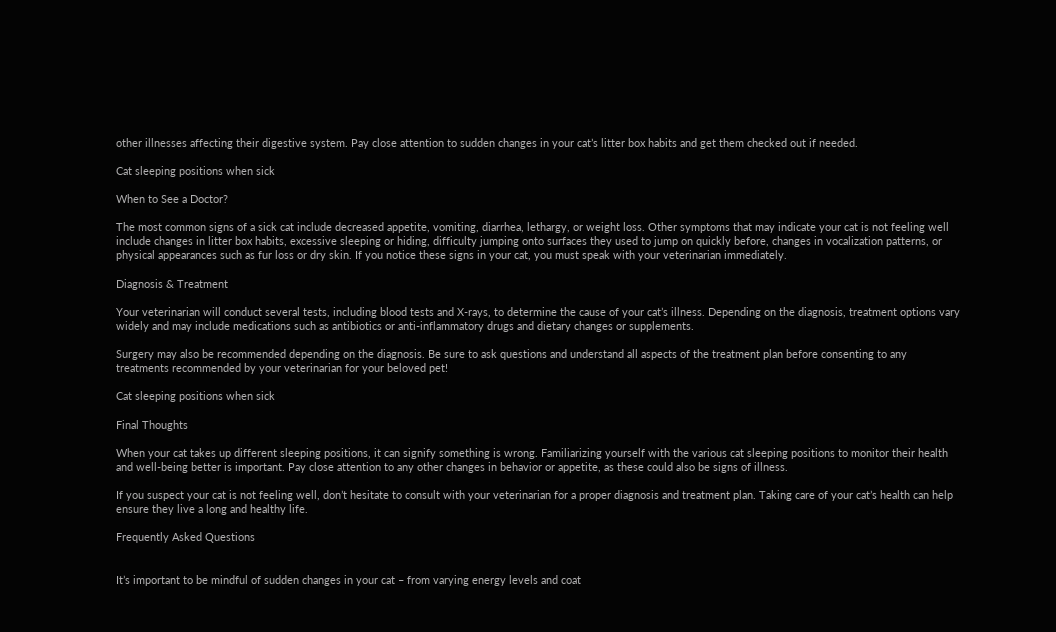other illnesses affecting their digestive system. Pay close attention to sudden changes in your cat’s litter box habits and get them checked out if needed.

Cat sleeping positions when sick

When to See a Doctor?

The most common signs of a sick cat include decreased appetite, vomiting, diarrhea, lethargy, or weight loss. Other symptoms that may indicate your cat is not feeling well include changes in litter box habits, excessive sleeping or hiding, difficulty jumping onto surfaces they used to jump on quickly before, changes in vocalization patterns, or physical appearances such as fur loss or dry skin. If you notice these signs in your cat, you must speak with your veterinarian immediately.

Diagnosis & Treatment

Your veterinarian will conduct several tests, including blood tests and X-rays, to determine the cause of your cat’s illness. Depending on the diagnosis, treatment options vary widely and may include medications such as antibiotics or anti-inflammatory drugs and dietary changes or supplements.

Surgery may also be recommended depending on the diagnosis. Be sure to ask questions and understand all aspects of the treatment plan before consenting to any treatments recommended by your veterinarian for your beloved pet!

Cat sleeping positions when sick

Final Thoughts

When your cat takes up different sleeping positions, it can signify something is wrong. Familiarizing yourself with the various cat sleeping positions to monitor their health and well-being better is important. Pay close attention to any other changes in behavior or appetite, as these could also be signs of illness.

If you suspect your cat is not feeling well, don’t hesitate to consult with your veterinarian for a proper diagnosis and treatment plan. Taking care of your cat’s health can help ensure they live a long and healthy life.

Frequently Asked Questions


It’s important to be mindful of sudden changes in your cat – from varying energy levels and coat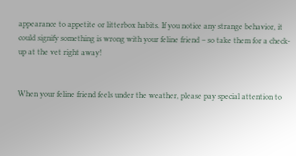appearance to appetite or litterbox habits. If you notice any strange behavior, it could signify something is wrong with your feline friend – so take them for a check-up at the vet right away!


When your feline friend feels under the weather, please pay special attention to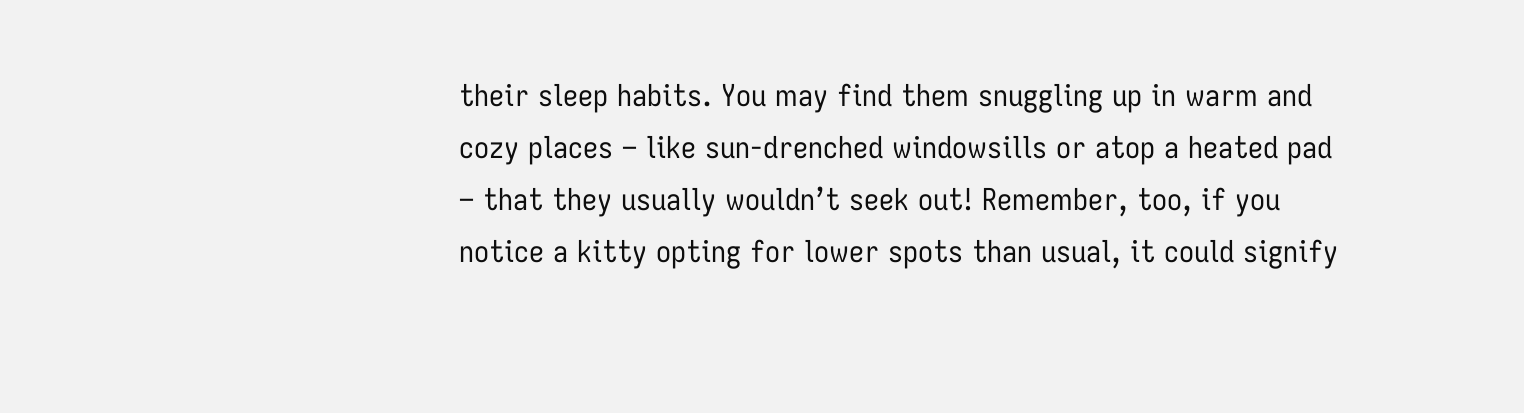their sleep habits. You may find them snuggling up in warm and cozy places – like sun-drenched windowsills or atop a heated pad – that they usually wouldn’t seek out! Remember, too, if you notice a kitty opting for lower spots than usual, it could signify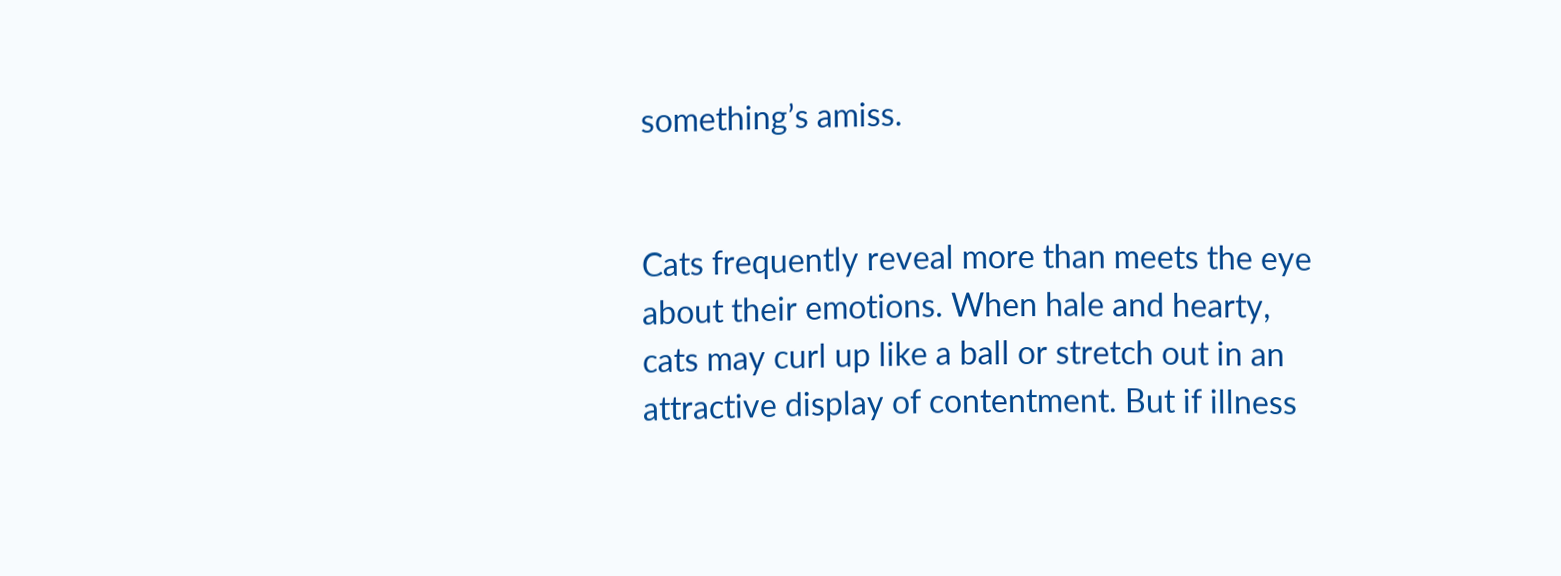something’s amiss.


Cats frequently reveal more than meets the eye about their emotions. When hale and hearty, cats may curl up like a ball or stretch out in an attractive display of contentment. But if illness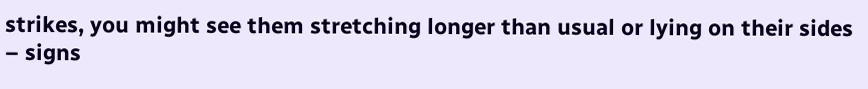strikes, you might see them stretching longer than usual or lying on their sides – signs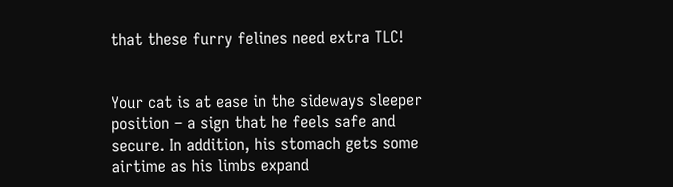that these furry felines need extra TLC!


Your cat is at ease in the sideways sleeper position – a sign that he feels safe and secure. In addition, his stomach gets some airtime as his limbs expand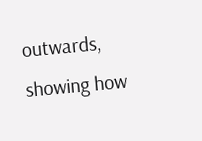outwards, showing how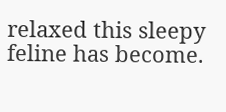relaxed this sleepy feline has become.